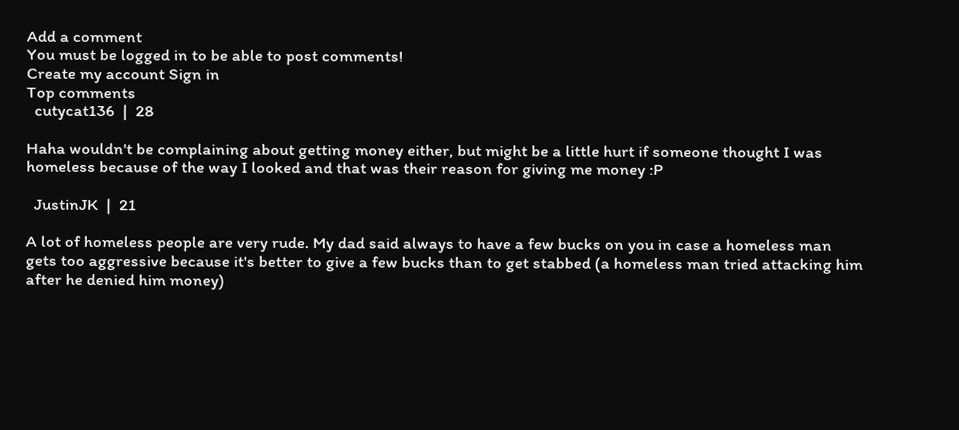Add a comment
You must be logged in to be able to post comments!
Create my account Sign in
Top comments
  cutycat136  |  28

Haha wouldn't be complaining about getting money either, but might be a little hurt if someone thought I was homeless because of the way I looked and that was their reason for giving me money :P

  JustinJK  |  21

A lot of homeless people are very rude. My dad said always to have a few bucks on you in case a homeless man gets too aggressive because it's better to give a few bucks than to get stabbed (a homeless man tried attacking him after he denied him money)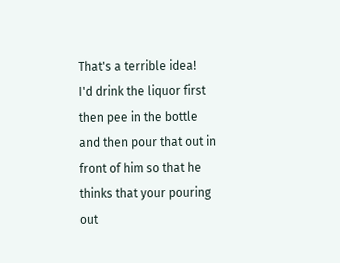That's a terrible idea!
I'd drink the liquor first then pee in the bottle and then pour that out in front of him so that he thinks that your pouring out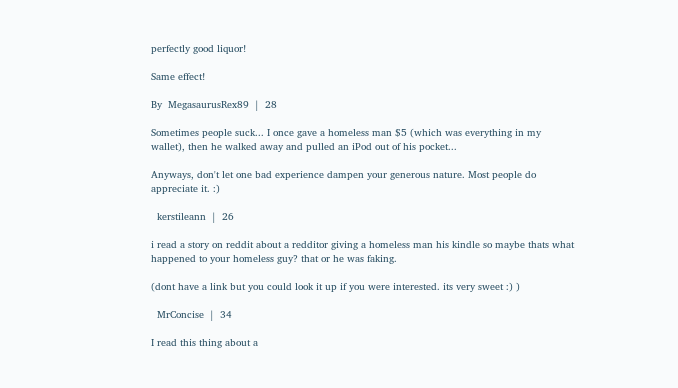perfectly good liquor!

Same effect!

By  MegasaurusRex89  |  28

Sometimes people suck... I once gave a homeless man $5 (which was everything in my wallet), then he walked away and pulled an iPod out of his pocket...

Anyways, don't let one bad experience dampen your generous nature. Most people do appreciate it. :)

  kerstileann  |  26

i read a story on reddit about a redditor giving a homeless man his kindle so maybe thats what happened to your homeless guy? that or he was faking.

(dont have a link but you could look it up if you were interested. its very sweet :) )

  MrConcise  |  34

I read this thing about a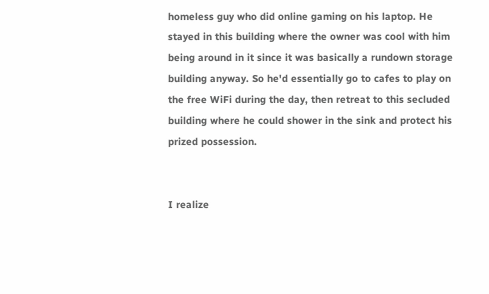homeless guy who did online gaming on his laptop. He stayed in this building where the owner was cool with him being around in it since it was basically a rundown storage building anyway. So he'd essentially go to cafes to play on the free WiFi during the day, then retreat to this secluded building where he could shower in the sink and protect his prized possession.


I realize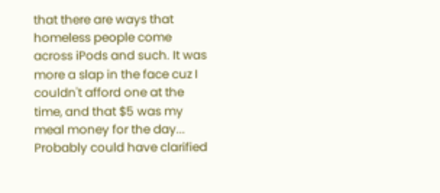that there are ways that homeless people come across iPods and such. It was more a slap in the face cuz I couldn't afford one at the time, and that $5 was my meal money for the day... Probably could have clarified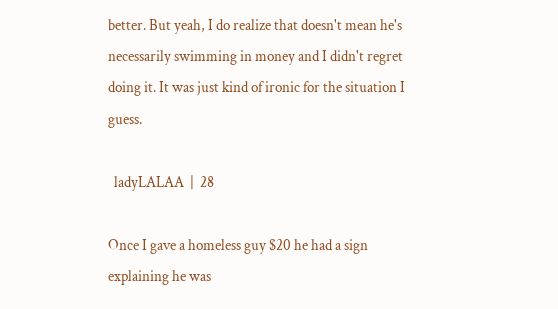better. But yeah, I do realize that doesn't mean he's necessarily swimming in money and I didn't regret doing it. It was just kind of ironic for the situation I guess.

  ladyLALAA  |  28

Once I gave a homeless guy $20 he had a sign explaining he was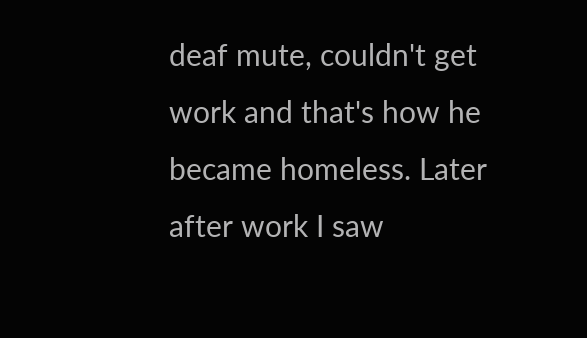deaf mute, couldn't get work and that's how he became homeless. Later after work I saw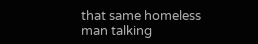that same homeless man talking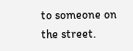to someone on the street.